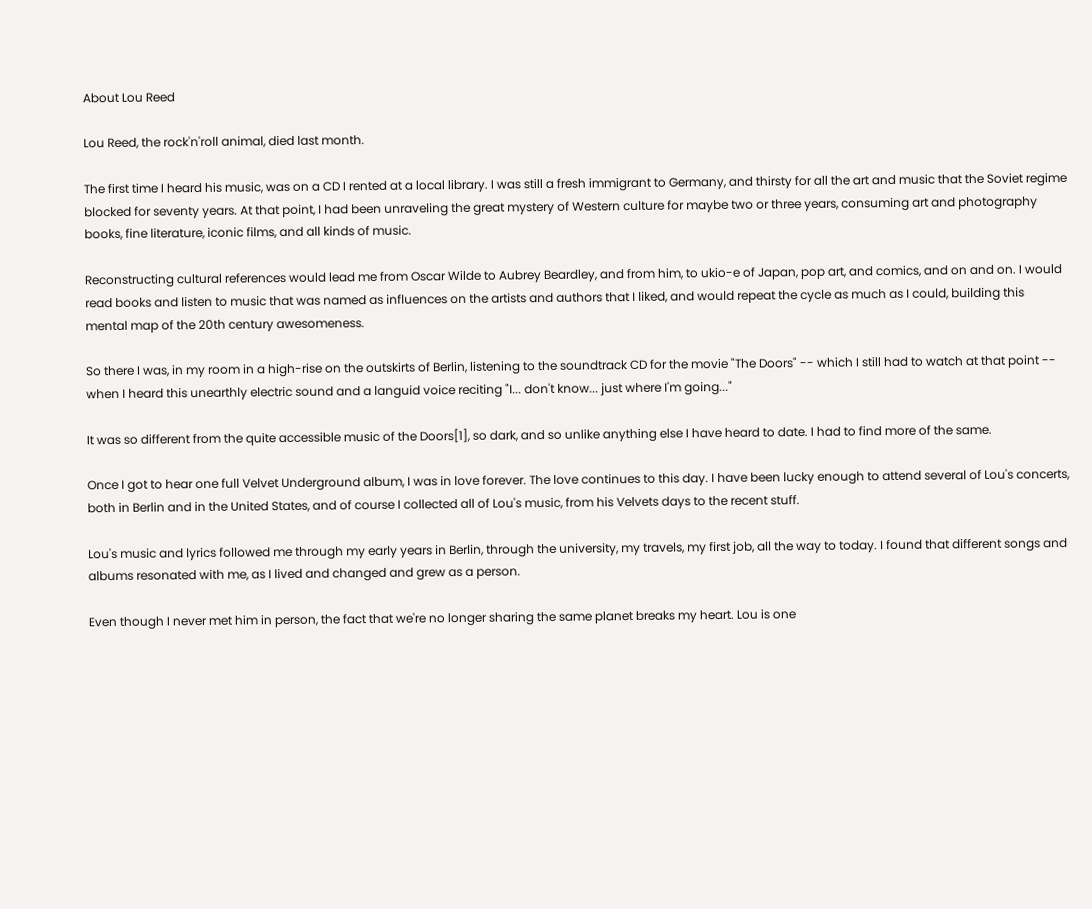About Lou Reed

Lou Reed, the rock'n'roll animal, died last month.

The first time I heard his music, was on a CD I rented at a local library. I was still a fresh immigrant to Germany, and thirsty for all the art and music that the Soviet regime blocked for seventy years. At that point, I had been unraveling the great mystery of Western culture for maybe two or three years, consuming art and photography books, fine literature, iconic films, and all kinds of music.

Reconstructing cultural references would lead me from Oscar Wilde to Aubrey Beardley, and from him, to ukio-e of Japan, pop art, and comics, and on and on. I would read books and listen to music that was named as influences on the artists and authors that I liked, and would repeat the cycle as much as I could, building this mental map of the 20th century awesomeness.

So there I was, in my room in a high-rise on the outskirts of Berlin, listening to the soundtrack CD for the movie "The Doors" -- which I still had to watch at that point -- when I heard this unearthly electric sound and a languid voice reciting "I... don't know... just where I'm going..."

It was so different from the quite accessible music of the Doors[1], so dark, and so unlike anything else I have heard to date. I had to find more of the same.

Once I got to hear one full Velvet Underground album, I was in love forever. The love continues to this day. I have been lucky enough to attend several of Lou's concerts, both in Berlin and in the United States, and of course I collected all of Lou's music, from his Velvets days to the recent stuff.

Lou's music and lyrics followed me through my early years in Berlin, through the university, my travels, my first job, all the way to today. I found that different songs and albums resonated with me, as I lived and changed and grew as a person.

Even though I never met him in person, the fact that we're no longer sharing the same planet breaks my heart. Lou is one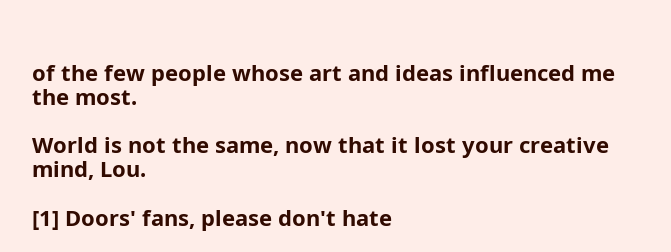of the few people whose art and ideas influenced me the most.

World is not the same, now that it lost your creative mind, Lou.

[1] Doors' fans, please don't hate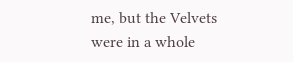me, but the Velvets were in a whole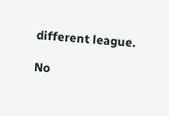different league.

No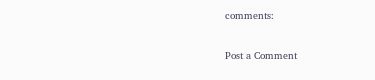comments:

Post a Comment